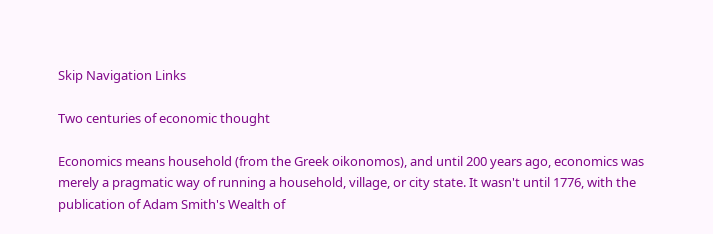Skip Navigation Links

Two centuries of economic thought

Economics means household (from the Greek oikonomos), and until 200 years ago, economics was merely a pragmatic way of running a household, village, or city state. It wasn't until 1776, with the publication of Adam Smith's Wealth of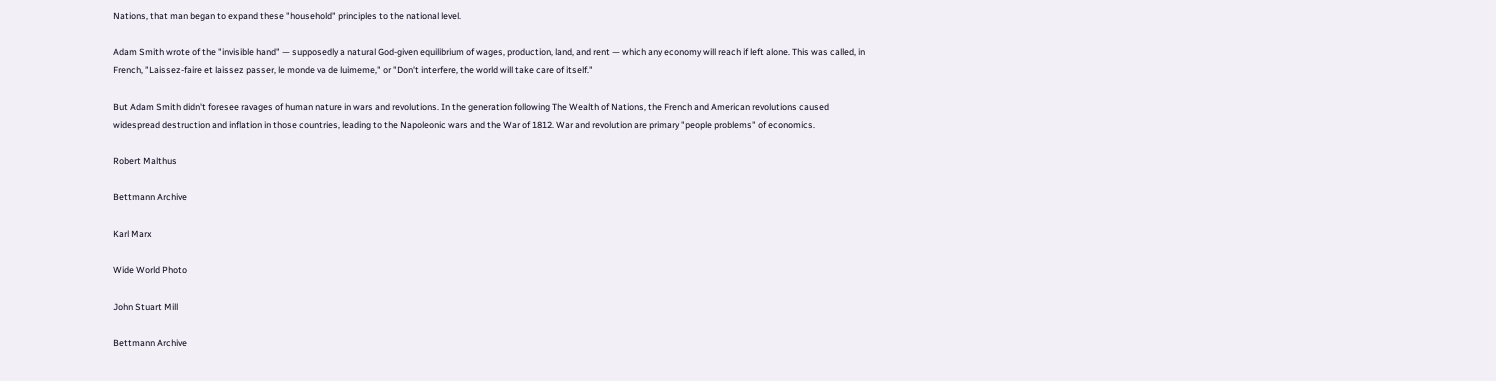Nations, that man began to expand these "household" principles to the national level.

Adam Smith wrote of the "invisible hand" — supposedly a natural God-given equilibrium of wages, production, land, and rent — which any economy will reach if left alone. This was called, in French, "Laissez-faire et laissez passer, le monde va de luimeme," or "Don't interfere, the world will take care of itself."

But Adam Smith didn't foresee ravages of human nature in wars and revolutions. In the generation following The Wealth of Nations, the French and American revolutions caused widespread destruction and inflation in those countries, leading to the Napoleonic wars and the War of 1812. War and revolution are primary "people problems" of economics.

Robert Malthus

Bettmann Archive

Karl Marx

Wide World Photo

John Stuart Mill

Bettmann Archive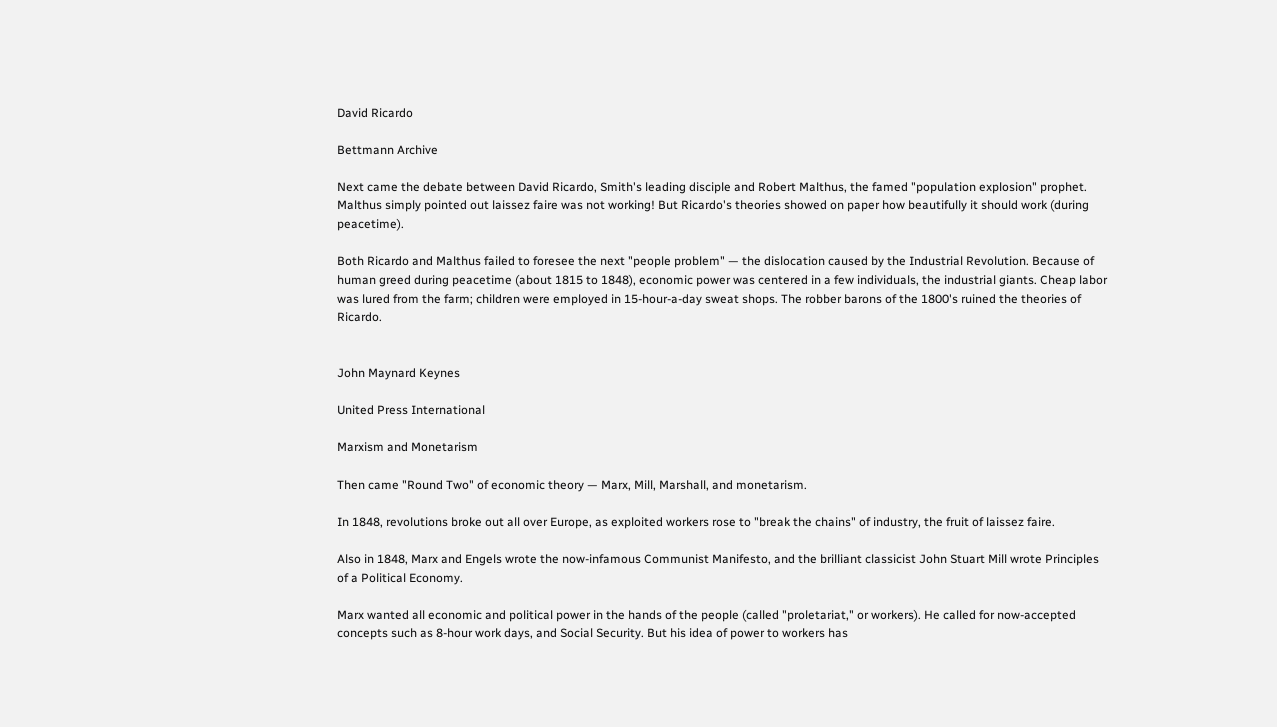David Ricardo

Bettmann Archive

Next came the debate between David Ricardo, Smith's leading disciple and Robert Malthus, the famed "population explosion" prophet. Malthus simply pointed out laissez faire was not working! But Ricardo's theories showed on paper how beautifully it should work (during peacetime).

Both Ricardo and Malthus failed to foresee the next "people problem" — the dislocation caused by the Industrial Revolution. Because of human greed during peacetime (about 1815 to 1848), economic power was centered in a few individuals, the industrial giants. Cheap labor was lured from the farm; children were employed in 15-hour-a-day sweat shops. The robber barons of the 1800's ruined the theories of Ricardo.


John Maynard Keynes

United Press International

Marxism and Monetarism

Then came "Round Two" of economic theory — Marx, Mill, Marshall, and monetarism.

In 1848, revolutions broke out all over Europe, as exploited workers rose to "break the chains" of industry, the fruit of laissez faire.

Also in 1848, Marx and Engels wrote the now-infamous Communist Manifesto, and the brilliant classicist John Stuart Mill wrote Principles of a Political Economy.

Marx wanted all economic and political power in the hands of the people (called "proletariat," or workers). He called for now-accepted concepts such as 8-hour work days, and Social Security. But his idea of power to workers has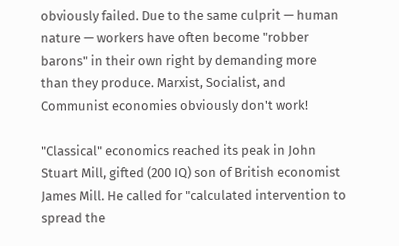obviously failed. Due to the same culprit — human nature — workers have often become "robber barons" in their own right by demanding more than they produce. Marxist, Socialist, and Communist economies obviously don't work!

"Classical" economics reached its peak in John Stuart Mill, gifted (200 IQ) son of British economist James Mill. He called for "calculated intervention to spread the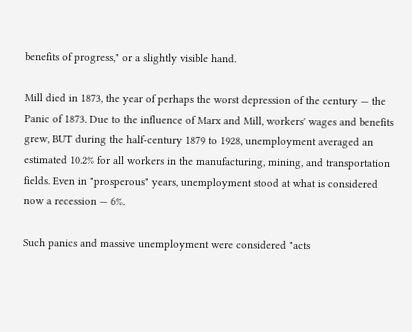benefits of progress," or a slightly visible hand.

Mill died in 1873, the year of perhaps the worst depression of the century — the Panic of 1873. Due to the influence of Marx and Mill, workers' wages and benefits grew, BUT during the half-century 1879 to 1928, unemployment averaged an estimated 10.2% for all workers in the manufacturing, mining, and transportation fields. Even in "prosperous" years, unemployment stood at what is considered now a recession — 6%.

Such panics and massive unemployment were considered "acts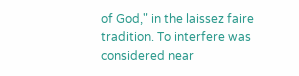of God," in the laissez faire tradition. To interfere was considered near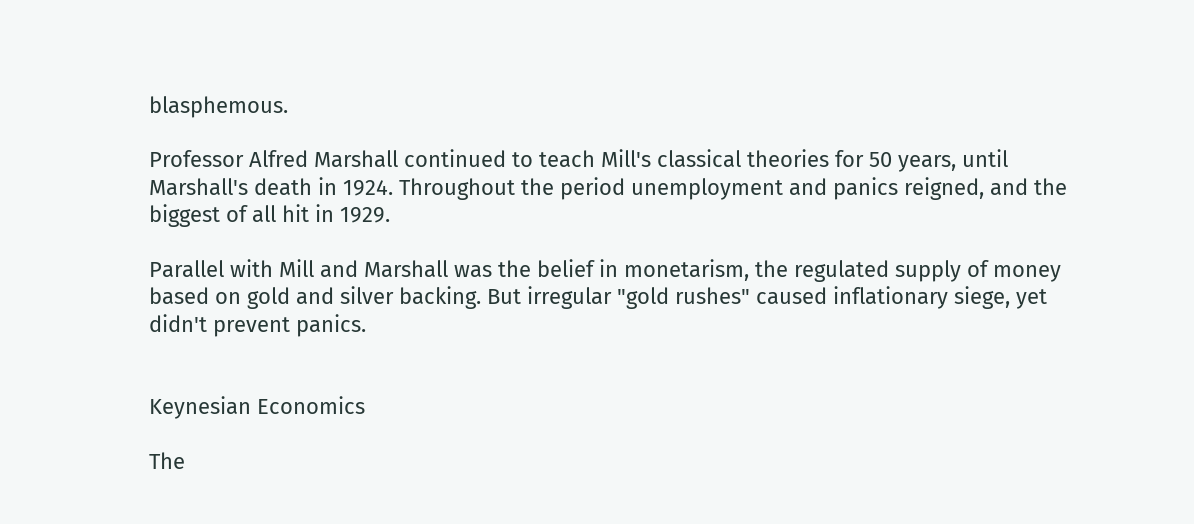blasphemous.

Professor Alfred Marshall continued to teach Mill's classical theories for 50 years, until Marshall's death in 1924. Throughout the period unemployment and panics reigned, and the biggest of all hit in 1929.

Parallel with Mill and Marshall was the belief in monetarism, the regulated supply of money based on gold and silver backing. But irregular "gold rushes" caused inflationary siege, yet didn't prevent panics.


Keynesian Economics

The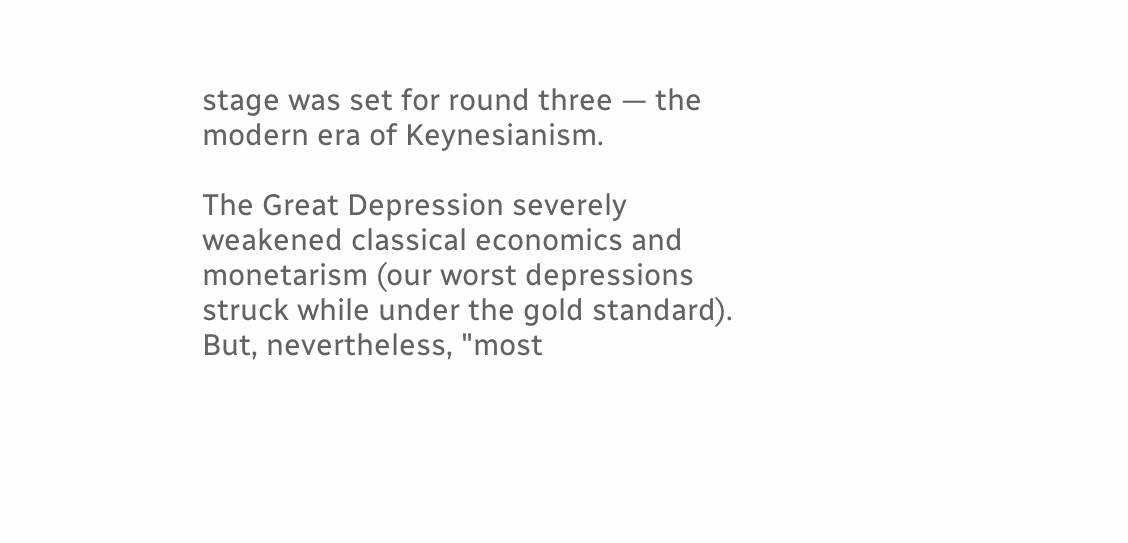stage was set for round three — the modern era of Keynesianism.

The Great Depression severely weakened classical economics and monetarism (our worst depressions struck while under the gold standard). But, nevertheless, "most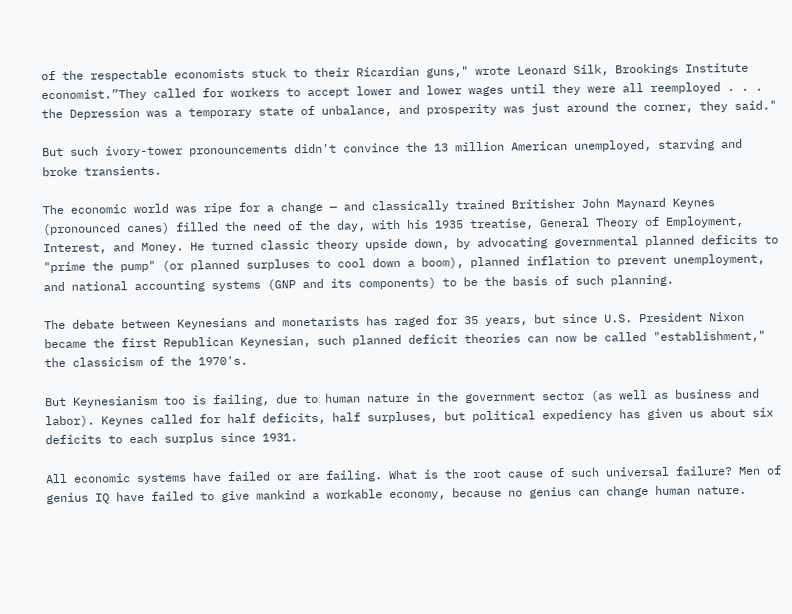of the respectable economists stuck to their Ricardian guns," wrote Leonard Silk, Brookings Institute economist.”They called for workers to accept lower and lower wages until they were all reemployed . . . the Depression was a temporary state of unbalance, and prosperity was just around the corner, they said."

But such ivory-tower pronouncements didn't convince the 13 million American unemployed, starving and broke transients.

The economic world was ripe for a change — and classically trained Britisher John Maynard Keynes (pronounced canes) filled the need of the day, with his 1935 treatise, General Theory of Employment, Interest, and Money. He turned classic theory upside down, by advocating governmental planned deficits to "prime the pump" (or planned surpluses to cool down a boom), planned inflation to prevent unemployment, and national accounting systems (GNP and its components) to be the basis of such planning.

The debate between Keynesians and monetarists has raged for 35 years, but since U.S. President Nixon became the first Republican Keynesian, such planned deficit theories can now be called "establishment," the classicism of the 1970's.

But Keynesianism too is failing, due to human nature in the government sector (as well as business and labor). Keynes called for half deficits, half surpluses, but political expediency has given us about six deficits to each surplus since 1931.

All economic systems have failed or are failing. What is the root cause of such universal failure? Men of genius IQ have failed to give mankind a workable economy, because no genius can change human nature.